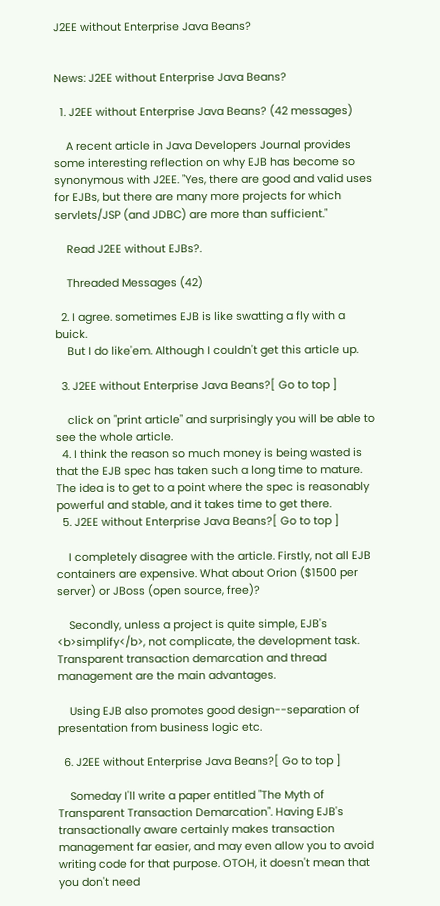J2EE without Enterprise Java Beans?


News: J2EE without Enterprise Java Beans?

  1. J2EE without Enterprise Java Beans? (42 messages)

    A recent article in Java Developers Journal provides some interesting reflection on why EJB has become so synonymous with J2EE. "Yes, there are good and valid uses for EJBs, but there are many more projects for which servlets/JSP (and JDBC) are more than sufficient."

    Read J2EE without EJBs?.

    Threaded Messages (42)

  2. I agree. sometimes EJB is like swatting a fly with a buick.
    But I do like'em. Although I couldn't get this article up.

  3. J2EE without Enterprise Java Beans?[ Go to top ]

    click on "print article" and surprisingly you will be able to see the whole article.
  4. I think the reason so much money is being wasted is that the EJB spec has taken such a long time to mature. The idea is to get to a point where the spec is reasonably powerful and stable, and it takes time to get there.
  5. J2EE without Enterprise Java Beans?[ Go to top ]

    I completely disagree with the article. Firstly, not all EJB containers are expensive. What about Orion ($1500 per server) or JBoss (open source, free)?

    Secondly, unless a project is quite simple, EJB's <b>simplify</b>, not complicate, the development task. Transparent transaction demarcation and thread management are the main advantages.

    Using EJB also promotes good design--separation of presentation from business logic etc.

  6. J2EE without Enterprise Java Beans?[ Go to top ]

    Someday I'll write a paper entitled "The Myth of Transparent Transaction Demarcation". Having EJB's transactionally aware certainly makes transaction management far easier, and may even allow you to avoid writing code for that purpose. OTOH, it doesn't mean that you don't need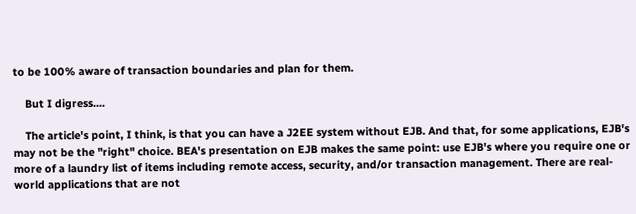to be 100% aware of transaction boundaries and plan for them.

    But I digress....

    The article's point, I think, is that you can have a J2EE system without EJB. And that, for some applications, EJB's may not be the "right" choice. BEA's presentation on EJB makes the same point: use EJB's where you require one or more of a laundry list of items including remote access, security, and/or transaction management. There are real-world applications that are not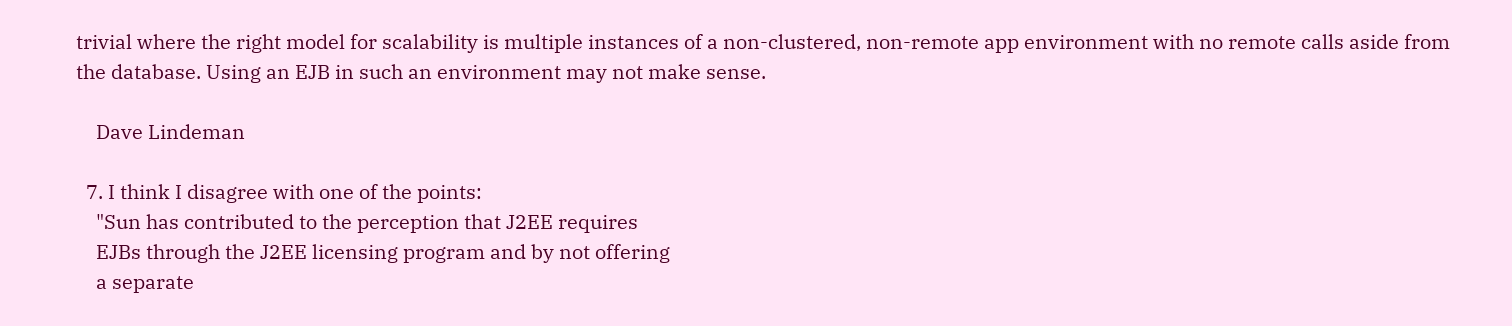trivial where the right model for scalability is multiple instances of a non-clustered, non-remote app environment with no remote calls aside from the database. Using an EJB in such an environment may not make sense.

    Dave Lindeman

  7. I think I disagree with one of the points:
    "Sun has contributed to the perception that J2EE requires
    EJBs through the J2EE licensing program and by not offering
    a separate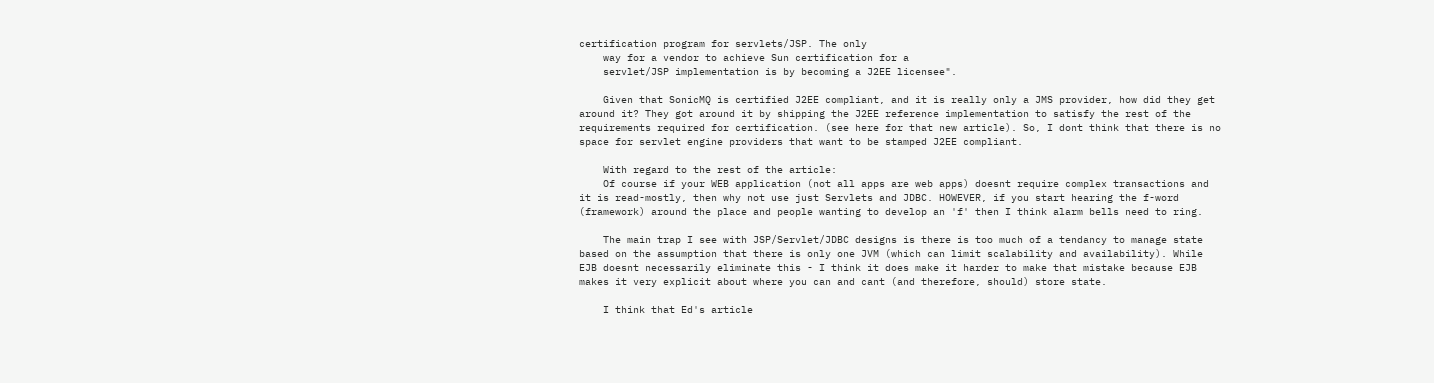certification program for servlets/JSP. The only
    way for a vendor to achieve Sun certification for a
    servlet/JSP implementation is by becoming a J2EE licensee".

    Given that SonicMQ is certified J2EE compliant, and it is really only a JMS provider, how did they get around it? They got around it by shipping the J2EE reference implementation to satisfy the rest of the requirements required for certification. (see here for that new article). So, I dont think that there is no space for servlet engine providers that want to be stamped J2EE compliant.

    With regard to the rest of the article:
    Of course if your WEB application (not all apps are web apps) doesnt require complex transactions and it is read-mostly, then why not use just Servlets and JDBC. HOWEVER, if you start hearing the f-word (framework) around the place and people wanting to develop an 'f' then I think alarm bells need to ring.

    The main trap I see with JSP/Servlet/JDBC designs is there is too much of a tendancy to manage state based on the assumption that there is only one JVM (which can limit scalability and availability). While EJB doesnt necessarily eliminate this - I think it does make it harder to make that mistake because EJB makes it very explicit about where you can and cant (and therefore, should) store state.

    I think that Ed's article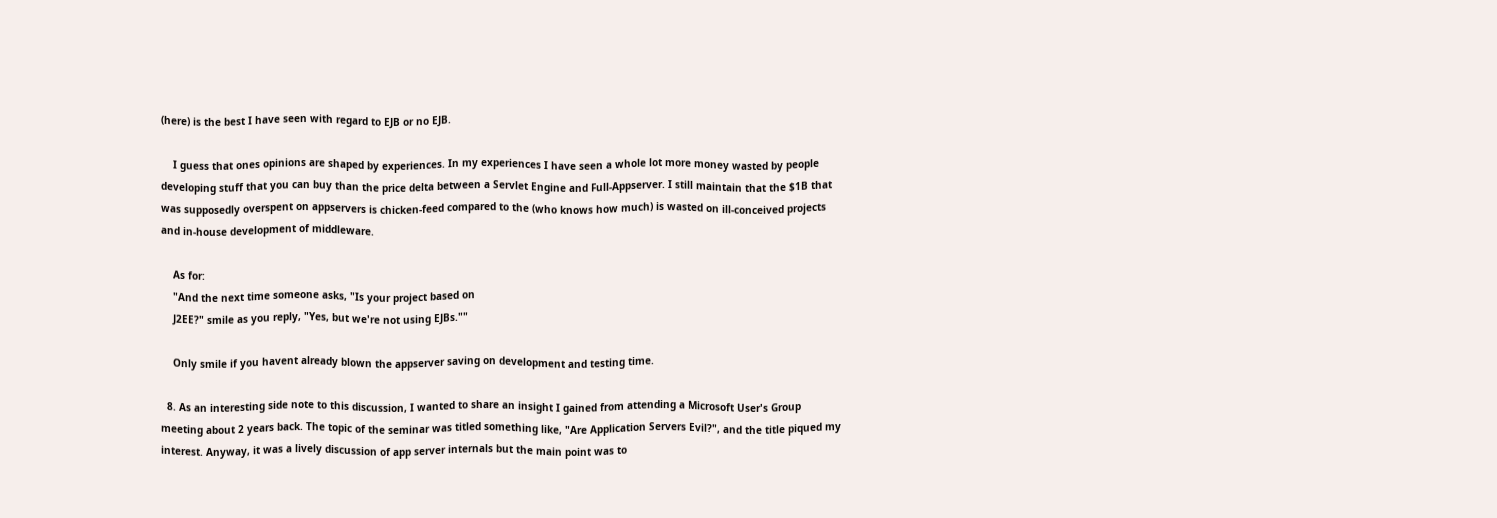(here) is the best I have seen with regard to EJB or no EJB.

    I guess that ones opinions are shaped by experiences. In my experiences I have seen a whole lot more money wasted by people developing stuff that you can buy than the price delta between a Servlet Engine and Full-Appserver. I still maintain that the $1B that was supposedly overspent on appservers is chicken-feed compared to the (who knows how much) is wasted on ill-conceived projects and in-house development of middleware.

    As for:
    "And the next time someone asks, "Is your project based on
    J2EE?" smile as you reply, "Yes, but we're not using EJBs.""

    Only smile if you havent already blown the appserver saving on development and testing time.

  8. As an interesting side note to this discussion, I wanted to share an insight I gained from attending a Microsoft User's Group meeting about 2 years back. The topic of the seminar was titled something like, "Are Application Servers Evil?", and the title piqued my interest. Anyway, it was a lively discussion of app server internals but the main point was to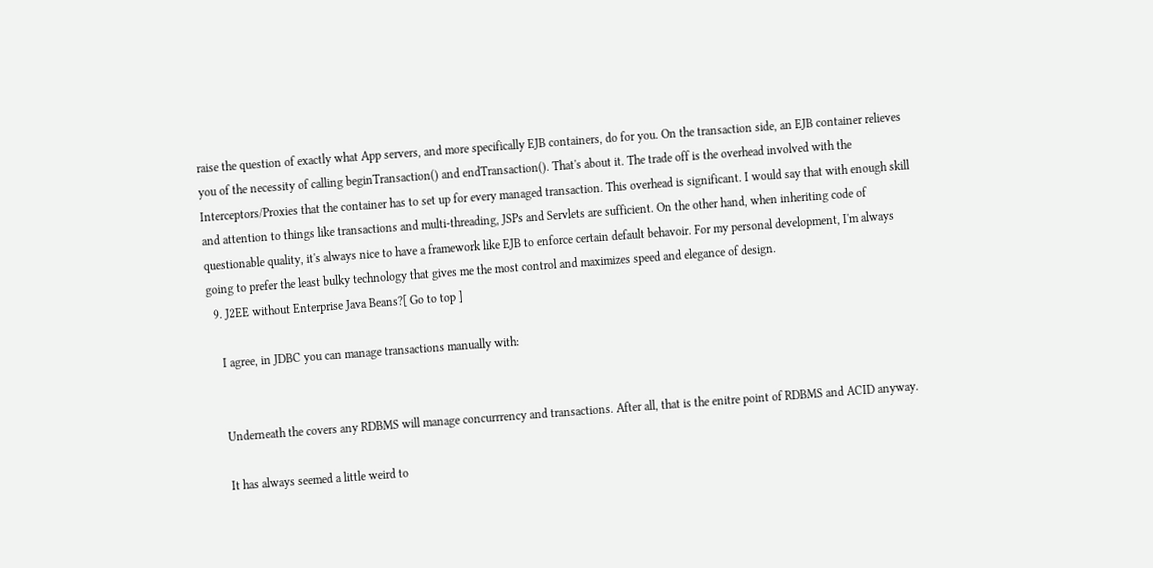raise the question of exactly what App servers, and more specifically EJB containers, do for you. On the transaction side, an EJB container relieves you of the necessity of calling beginTransaction() and endTransaction(). That's about it. The trade off is the overhead involved with the Interceptors/Proxies that the container has to set up for every managed transaction. This overhead is significant. I would say that with enough skill and attention to things like transactions and multi-threading, JSPs and Servlets are sufficient. On the other hand, when inheriting code of questionable quality, it's always nice to have a framework like EJB to enforce certain default behavoir. For my personal development, I'm always going to prefer the least bulky technology that gives me the most control and maximizes speed and elegance of design.
  9. J2EE without Enterprise Java Beans?[ Go to top ]

    I agree, in JDBC you can manage transactions manually with:


    Underneath the covers any RDBMS will manage concurrrency and transactions. After all, that is the enitre point of RDBMS and ACID anyway.

    It has always seemed a little weird to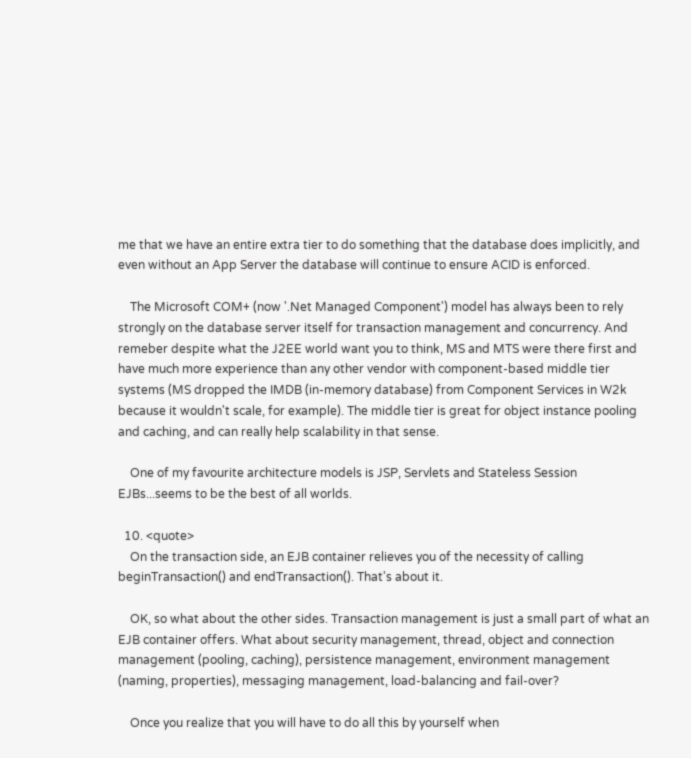me that we have an entire extra tier to do something that the database does implicitly, and even without an App Server the database will continue to ensure ACID is enforced.

    The Microsoft COM+ (now '.Net Managed Component') model has always been to rely strongly on the database server itself for transaction management and concurrency. And remeber despite what the J2EE world want you to think, MS and MTS were there first and have much more experience than any other vendor with component-based middle tier systems (MS dropped the IMDB (in-memory database) from Component Services in W2k because it wouldn't scale, for example). The middle tier is great for object instance pooling and caching, and can really help scalability in that sense.

    One of my favourite architecture models is JSP, Servlets and Stateless Session EJBs...seems to be the best of all worlds.

  10. <quote>
    On the transaction side, an EJB container relieves you of the necessity of calling beginTransaction() and endTransaction(). That's about it.

    OK, so what about the other sides. Transaction management is just a small part of what an EJB container offers. What about security management, thread, object and connection management (pooling, caching), persistence management, environment management (naming, properties), messaging management, load-balancing and fail-over?

    Once you realize that you will have to do all this by yourself when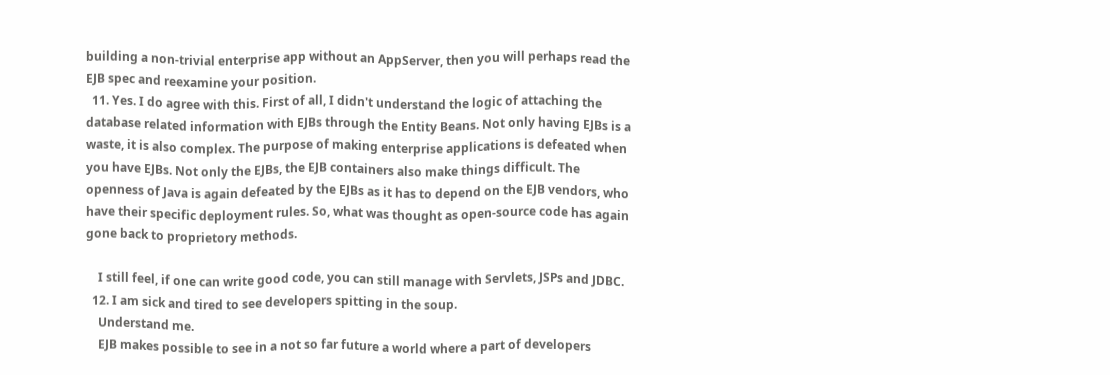building a non-trivial enterprise app without an AppServer, then you will perhaps read the EJB spec and reexamine your position.
  11. Yes. I do agree with this. First of all, I didn't understand the logic of attaching the database related information with EJBs through the Entity Beans. Not only having EJBs is a waste, it is also complex. The purpose of making enterprise applications is defeated when you have EJBs. Not only the EJBs, the EJB containers also make things difficult. The openness of Java is again defeated by the EJBs as it has to depend on the EJB vendors, who have their specific deployment rules. So, what was thought as open-source code has again gone back to proprietory methods.

    I still feel, if one can write good code, you can still manage with Servlets, JSPs and JDBC.
  12. I am sick and tired to see developers spitting in the soup.
    Understand me.
    EJB makes possible to see in a not so far future a world where a part of developers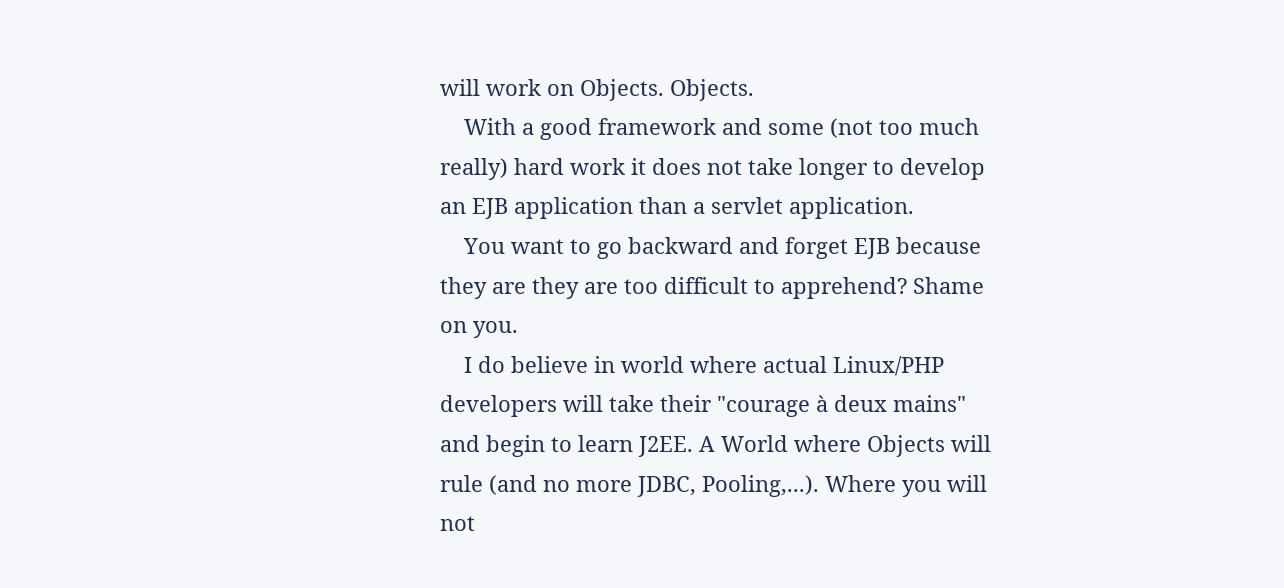will work on Objects. Objects.
    With a good framework and some (not too much really) hard work it does not take longer to develop an EJB application than a servlet application.
    You want to go backward and forget EJB because they are they are too difficult to apprehend? Shame on you.
    I do believe in world where actual Linux/PHP developers will take their "courage à deux mains" and begin to learn J2EE. A World where Objects will rule (and no more JDBC, Pooling,...). Where you will not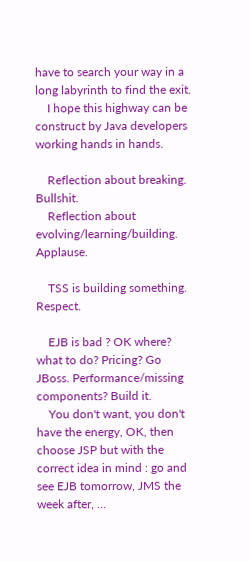have to search your way in a long labyrinth to find the exit.
    I hope this highway can be construct by Java developers working hands in hands.

    Reflection about breaking. Bullshit.
    Reflection about evolving/learning/building. Applause.

    TSS is building something. Respect.

    EJB is bad ? OK where? what to do? Pricing? Go JBoss. Performance/missing components? Build it.
    You don't want, you don't have the energy, OK, then choose JSP but with the correct idea in mind : go and see EJB tomorrow, JMS the week after, ...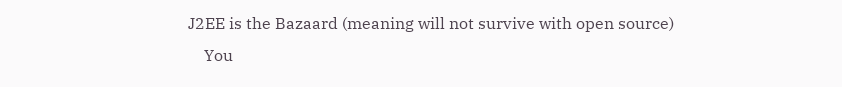J2EE is the Bazaard (meaning will not survive with open source)
    You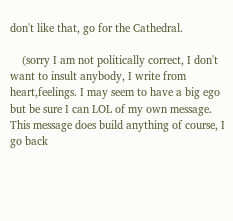don't like that, go for the Cathedral.

    (sorry I am not politically correct, I don't want to insult anybody, I write from heart,feelings. I may seem to have a big ego but be sure I can LOL of my own message. This message does build anything of course, I go back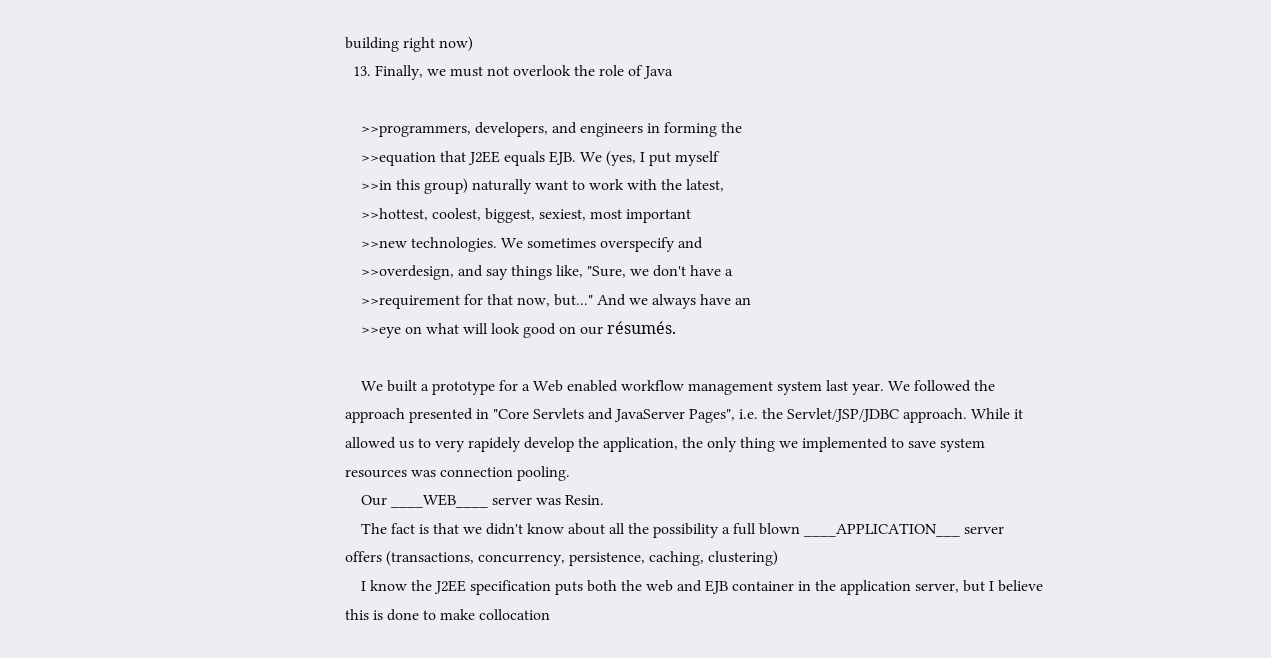building right now)
  13. Finally, we must not overlook the role of Java

    >>programmers, developers, and engineers in forming the
    >>equation that J2EE equals EJB. We (yes, I put myself
    >>in this group) naturally want to work with the latest,
    >>hottest, coolest, biggest, sexiest, most important
    >>new technologies. We sometimes overspecify and
    >>overdesign, and say things like, "Sure, we don't have a
    >>requirement for that now, but..." And we always have an
    >>eye on what will look good on our résumés.

    We built a prototype for a Web enabled workflow management system last year. We followed the approach presented in "Core Servlets and JavaServer Pages", i.e. the Servlet/JSP/JDBC approach. While it allowed us to very rapidely develop the application, the only thing we implemented to save system resources was connection pooling.
    Our ____WEB____ server was Resin.
    The fact is that we didn't know about all the possibility a full blown ____APPLICATION___ server offers (transactions, concurrency, persistence, caching, clustering)
    I know the J2EE specification puts both the web and EJB container in the application server, but I believe this is done to make collocation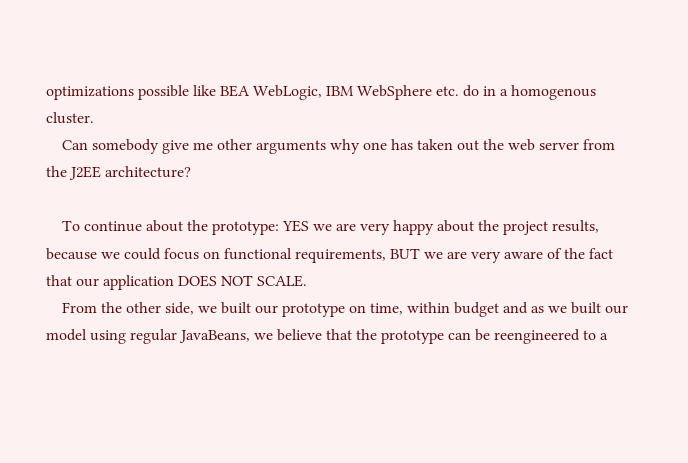optimizations possible like BEA WebLogic, IBM WebSphere etc. do in a homogenous cluster.
    Can somebody give me other arguments why one has taken out the web server from the J2EE architecture?

    To continue about the prototype: YES we are very happy about the project results, because we could focus on functional requirements, BUT we are very aware of the fact that our application DOES NOT SCALE.
    From the other side, we built our prototype on time, within budget and as we built our model using regular JavaBeans, we believe that the prototype can be reengineered to a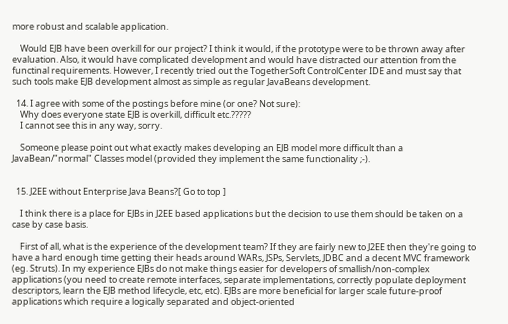more robust and scalable application.

    Would EJB have been overkill for our project? I think it would, if the prototype were to be thrown away after evaluation. Also, it would have complicated development and would have distracted our attention from the functinal requirements. However, I recently tried out the TogetherSoft ControlCenter IDE and must say that such tools make EJB development almost as simple as regular JavaBeans development.

  14. I agree with some of the postings before mine (or one? Not sure):
    Why does everyone state EJB is overkill, difficult etc.?????
    I cannot see this in any way, sorry.

    Someone please point out what exactly makes developing an EJB model more difficult than a JavaBean/"normal" Classes model (provided they implement the same functionality ;-).


  15. J2EE without Enterprise Java Beans?[ Go to top ]

    I think there is a place for EJBs in J2EE based applications but the decision to use them should be taken on a case by case basis.

    First of all, what is the experience of the development team? If they are fairly new to J2EE then they're going to have a hard enough time getting their heads around WARs, JSPs, Servlets, JDBC and a decent MVC framework (eg. Struts). In my experience EJBs do not make things easier for developers of smallish/non-complex applications (you need to create remote interfaces, separate implementations, correctly populate deployment descriptors, learn the EJB method lifecycle, etc, etc). EJBs are more beneficial for larger scale future-proof applications which require a logically separated and object-oriented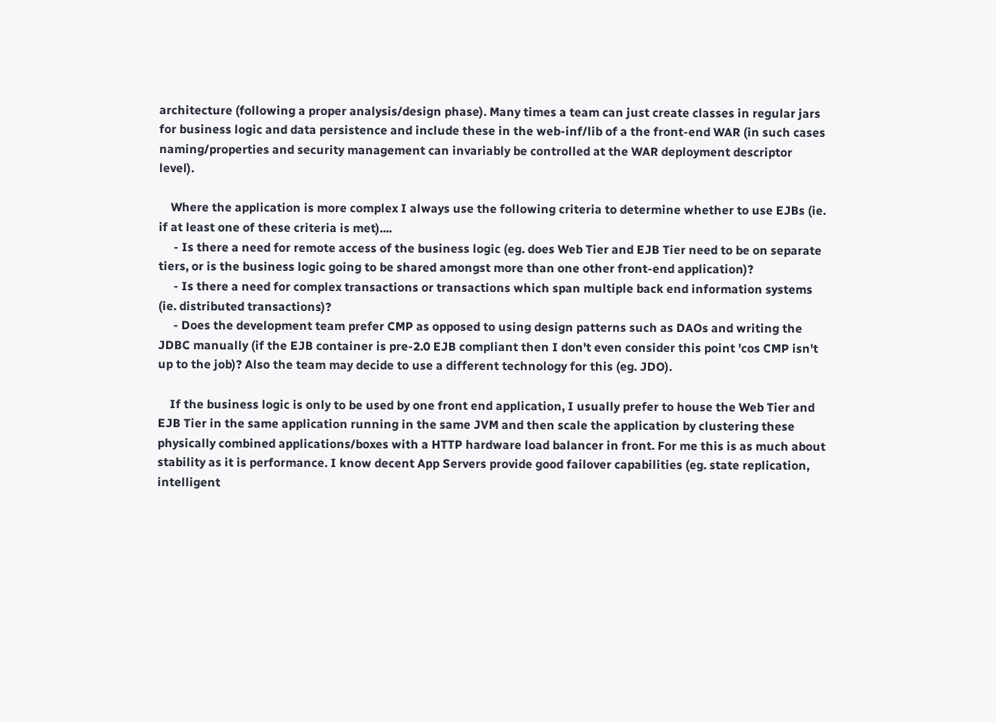architecture (following a proper analysis/design phase). Many times a team can just create classes in regular jars for business logic and data persistence and include these in the web-inf/lib of a the front-end WAR (in such cases naming/properties and security management can invariably be controlled at the WAR deployment descriptor level).

    Where the application is more complex I always use the following criteria to determine whether to use EJBs (ie. if at least one of these criteria is met)....
     - Is there a need for remote access of the business logic (eg. does Web Tier and EJB Tier need to be on separate tiers, or is the business logic going to be shared amongst more than one other front-end application)?
     - Is there a need for complex transactions or transactions which span multiple back end information systems (ie. distributed transactions)?
     - Does the development team prefer CMP as opposed to using design patterns such as DAOs and writing the JDBC manually (if the EJB container is pre-2.0 EJB compliant then I don't even consider this point 'cos CMP isn't up to the job)? Also the team may decide to use a different technology for this (eg. JDO).

    If the business logic is only to be used by one front end application, I usually prefer to house the Web Tier and EJB Tier in the same application running in the same JVM and then scale the application by clustering these physically combined applications/boxes with a HTTP hardware load balancer in front. For me this is as much about stability as it is performance. I know decent App Servers provide good failover capabilities (eg. state replication, intelligent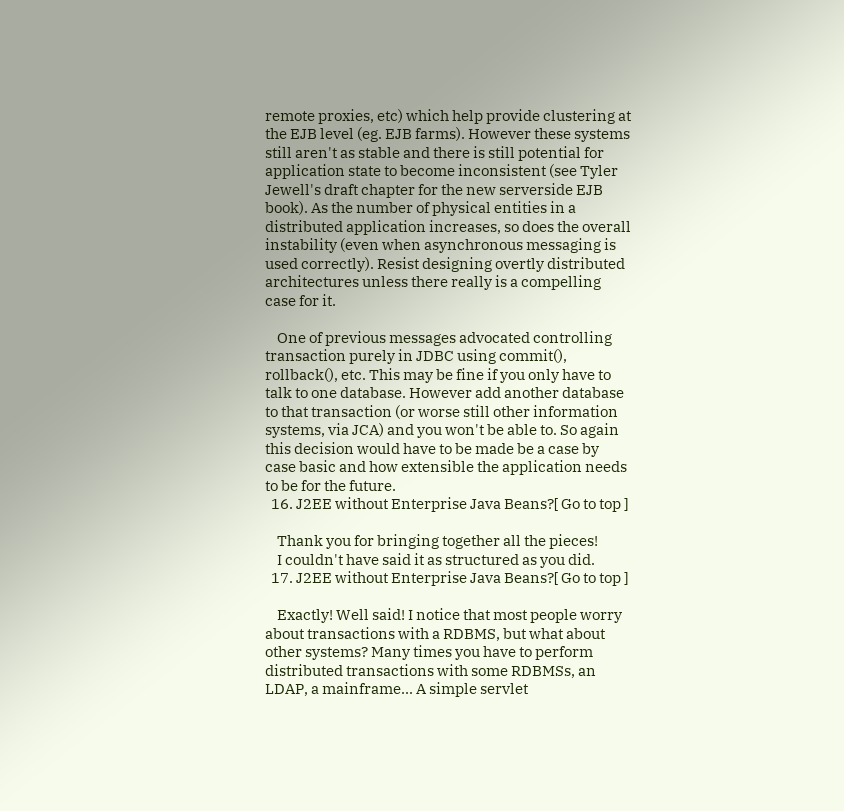remote proxies, etc) which help provide clustering at the EJB level (eg. EJB farms). However these systems still aren't as stable and there is still potential for application state to become inconsistent (see Tyler Jewell's draft chapter for the new serverside EJB book). As the number of physical entities in a distributed application increases, so does the overall instability (even when asynchronous messaging is used correctly). Resist designing overtly distributed architectures unless there really is a compelling case for it.

    One of previous messages advocated controlling transaction purely in JDBC using commit(), rollback(), etc. This may be fine if you only have to talk to one database. However add another database to that transaction (or worse still other information systems, via JCA) and you won't be able to. So again this decision would have to be made be a case by case basic and how extensible the application needs to be for the future.
  16. J2EE without Enterprise Java Beans?[ Go to top ]

    Thank you for bringing together all the pieces!
    I couldn't have said it as structured as you did.
  17. J2EE without Enterprise Java Beans?[ Go to top ]

    Exactly! Well said! I notice that most people worry about transactions with a RDBMS, but what about other systems? Many times you have to perform distributed transactions with some RDBMSs, an LDAP, a mainframe... A simple servlet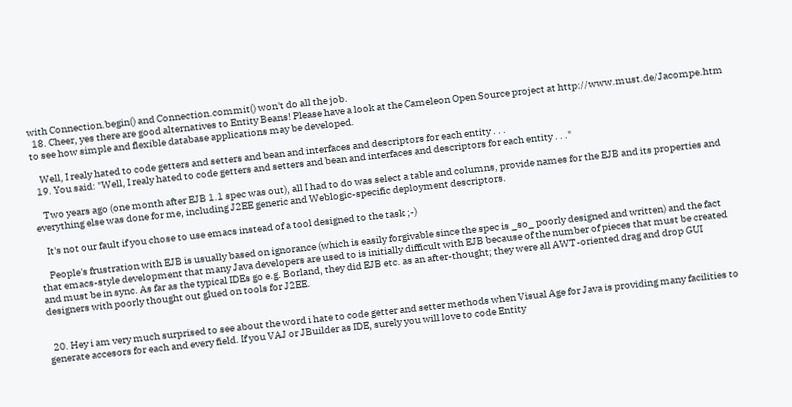with Connection.begin() and Connection.commit() won't do all the job.
  18. Cheer, yes there are good alternatives to Entity Beans! Please have a look at the Cameleon Open Source project at http://www.must.de/Jacompe.htm to see how simple and flexible database applications may be developed.

    Well, I realy hated to code getters and setters and bean and interfaces and descriptors for each entity . . .
  19. You said: "Well, I realy hated to code getters and setters and bean and interfaces and descriptors for each entity . . ."

    Two years ago (one month after EJB 1.1 spec was out), all I had to do was select a table and columns, provide names for the EJB and its properties and everything else was done for me, including J2EE generic and Weblogic-specific deployment descriptors.

    It's not our fault if you chose to use emacs instead of a tool designed to the task ;-)

    People's frustration with EJB is usually based on ignorance (which is easily forgivable since the spec is _so_ poorly designed and written) and the fact that emacs-style development that many Java developers are used to is initially difficult with EJB because of the number of pieces that must be created and must be in sync. As far as the typical IDEs go e.g. Borland, they did EJB etc. as an after-thought; they were all AWT-oriented drag and drop GUI designers with poorly thought out glued on tools for J2EE.


  20. Hey i am very much surprised to see about the word i hate to code getter and setter methods when Visual Age for Java is providing many facilities to generate accesors for each and every field. If you VAJ or JBuilder as IDE, surely you will love to code Entity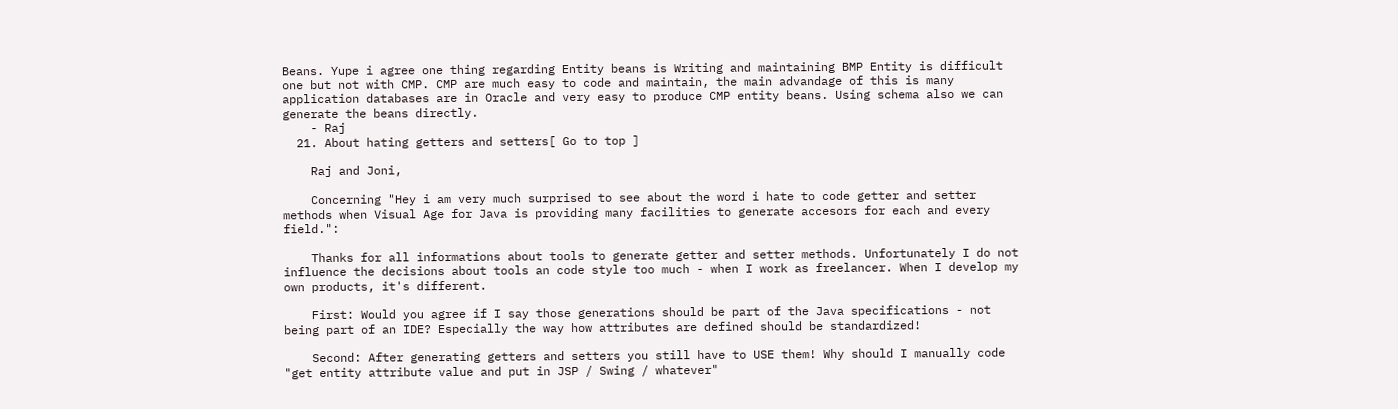Beans. Yupe i agree one thing regarding Entity beans is Writing and maintaining BMP Entity is difficult one but not with CMP. CMP are much easy to code and maintain, the main advandage of this is many application databases are in Oracle and very easy to produce CMP entity beans. Using schema also we can generate the beans directly.
    - Raj
  21. About hating getters and setters[ Go to top ]

    Raj and Joni,

    Concerning "Hey i am very much surprised to see about the word i hate to code getter and setter methods when Visual Age for Java is providing many facilities to generate accesors for each and every field.":

    Thanks for all informations about tools to generate getter and setter methods. Unfortunately I do not influence the decisions about tools an code style too much - when I work as freelancer. When I develop my own products, it's different.

    First: Would you agree if I say those generations should be part of the Java specifications - not being part of an IDE? Especially the way how attributes are defined should be standardized!

    Second: After generating getters and setters you still have to USE them! Why should I manually code "get entity attribute value and put in JSP / Swing / whatever"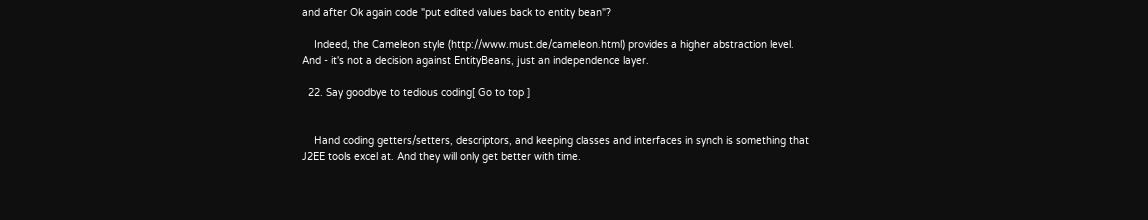and after Ok again code "put edited values back to entity bean"?

    Indeed, the Cameleon style (http://www.must.de/cameleon.html) provides a higher abstraction level. And - it's not a decision against EntityBeans, just an independence layer.

  22. Say goodbye to tedious coding[ Go to top ]


    Hand coding getters/setters, descriptors, and keeping classes and interfaces in synch is something that J2EE tools excel at. And they will only get better with time.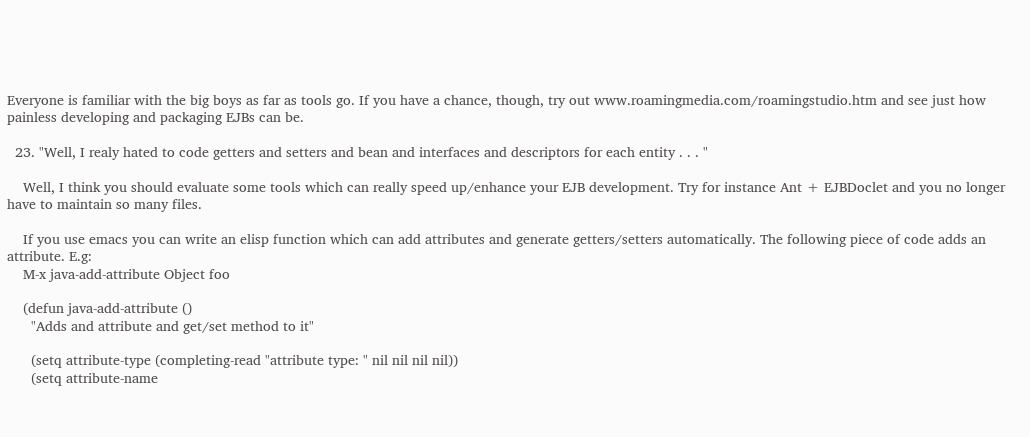Everyone is familiar with the big boys as far as tools go. If you have a chance, though, try out www.roamingmedia.com/roamingstudio.htm and see just how painless developing and packaging EJBs can be.

  23. "Well, I realy hated to code getters and setters and bean and interfaces and descriptors for each entity . . . "

    Well, I think you should evaluate some tools which can really speed up/enhance your EJB development. Try for instance Ant + EJBDoclet and you no longer have to maintain so many files.

    If you use emacs you can write an elisp function which can add attributes and generate getters/setters automatically. The following piece of code adds an attribute. E.g:
    M-x java-add-attribute Object foo

    (defun java-add-attribute ()
      "Adds and attribute and get/set method to it"

      (setq attribute-type (completing-read "attribute type: " nil nil nil nil))
      (setq attribute-name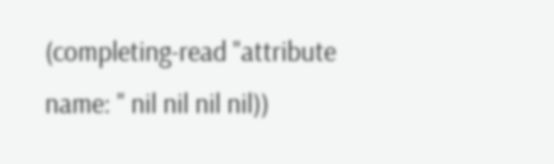(completing-read "attribute name: " nil nil nil nil))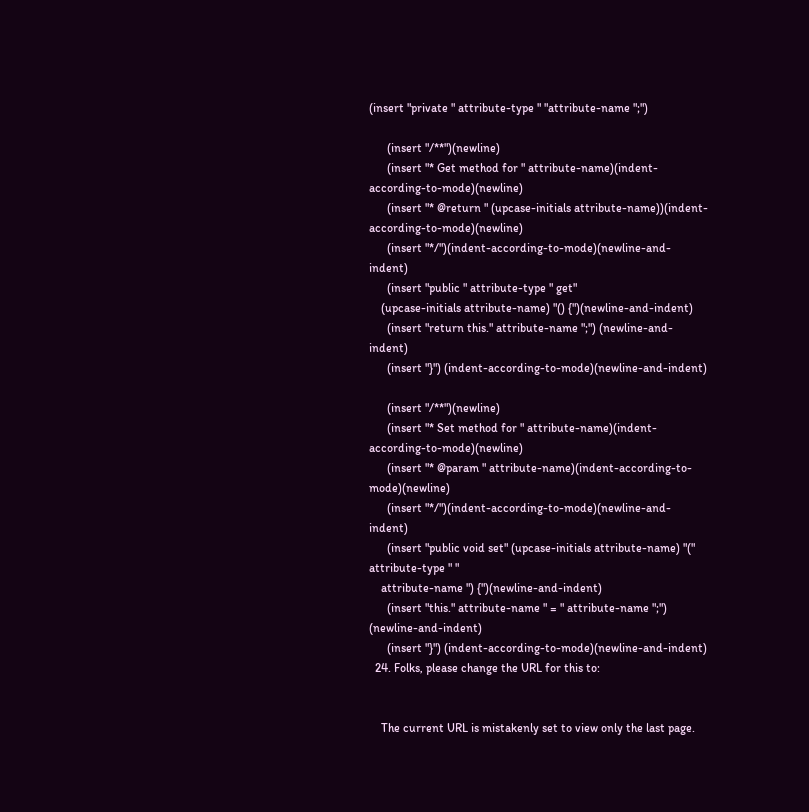(insert "private " attribute-type " "attribute-name ";")

      (insert "/**")(newline)
      (insert "* Get method for " attribute-name)(indent-according-to-mode)(newline)
      (insert "* @return " (upcase-initials attribute-name))(indent-according-to-mode)(newline)
      (insert "*/")(indent-according-to-mode)(newline-and-indent)
      (insert "public " attribute-type " get"
    (upcase-initials attribute-name) "() {")(newline-and-indent)
      (insert "return this." attribute-name ";") (newline-and-indent)
      (insert "}") (indent-according-to-mode)(newline-and-indent)

      (insert "/**")(newline)
      (insert "* Set method for " attribute-name)(indent-according-to-mode)(newline)
      (insert "* @param " attribute-name)(indent-according-to-mode)(newline)
      (insert "*/")(indent-according-to-mode)(newline-and-indent)
      (insert "public void set" (upcase-initials attribute-name) "(" attribute-type " "
    attribute-name ") {")(newline-and-indent)
      (insert "this." attribute-name " = " attribute-name ";") (newline-and-indent)
      (insert "}") (indent-according-to-mode)(newline-and-indent)
  24. Folks, please change the URL for this to:


    The current URL is mistakenly set to view only the last page.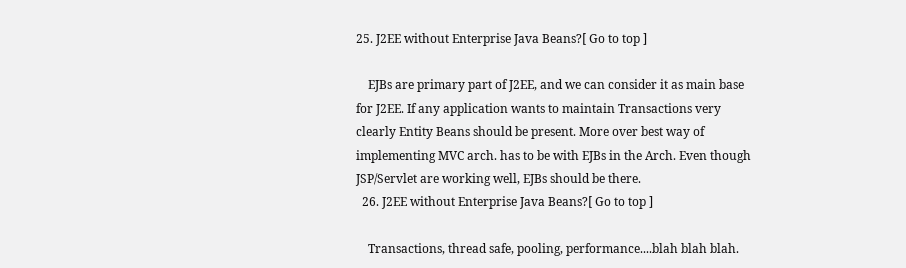25. J2EE without Enterprise Java Beans?[ Go to top ]

    EJBs are primary part of J2EE, and we can consider it as main base for J2EE. If any application wants to maintain Transactions very clearly Entity Beans should be present. More over best way of implementing MVC arch. has to be with EJBs in the Arch. Even though JSP/Servlet are working well, EJBs should be there.
  26. J2EE without Enterprise Java Beans?[ Go to top ]

    Transactions, thread safe, pooling, performance....blah blah blah.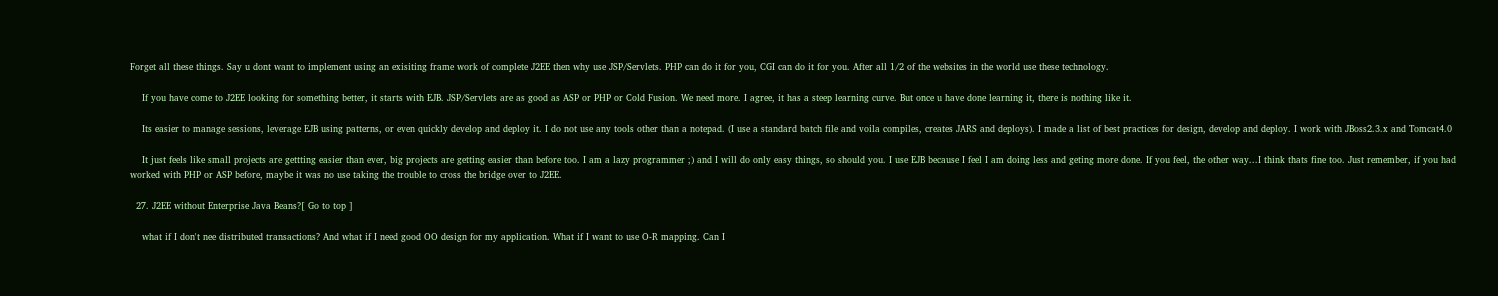Forget all these things. Say u dont want to implement using an exisiting frame work of complete J2EE then why use JSP/Servlets. PHP can do it for you, CGI can do it for you. After all 1/2 of the websites in the world use these technology.

    If you have come to J2EE looking for something better, it starts with EJB. JSP/Servlets are as good as ASP or PHP or Cold Fusion. We need more. I agree, it has a steep learning curve. But once u have done learning it, there is nothing like it.

    Its easier to manage sessions, leverage EJB using patterns, or even quickly develop and deploy it. I do not use any tools other than a notepad. (I use a standard batch file and voila compiles, creates JARS and deploys). I made a list of best practices for design, develop and deploy. I work with JBoss2.3.x and Tomcat4.0

    It just feels like small projects are gettting easier than ever, big projects are getting easier than before too. I am a lazy programmer ;) and I will do only easy things, so should you. I use EJB because I feel I am doing less and geting more done. If you feel, the other way...I think thats fine too. Just remember, if you had worked with PHP or ASP before, maybe it was no use taking the trouble to cross the bridge over to J2EE.

  27. J2EE without Enterprise Java Beans?[ Go to top ]

    what if I don't nee distributed transactions? And what if I need good OO design for my application. What if I want to use O-R mapping. Can I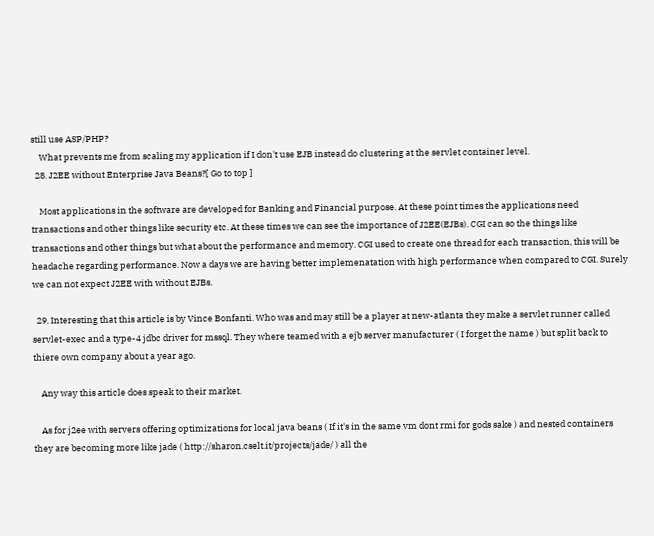still use ASP/PHP?
    What prevents me from scaling my application if I don't use EJB instead do clustering at the servlet container level.
  28. J2EE without Enterprise Java Beans?[ Go to top ]

    Most applications in the software are developed for Banking and Financial purpose. At these point times the applications need transactions and other things like security etc. At these times we can see the importance of J2EE(EJBs). CGI can so the things like transactions and other things but what about the performance and memory. CGI used to create one thread for each transaction, this will be headache regarding performance. Now a days we are having better implemenatation with high performance when compared to CGI. Surely we can not expect J2EE with without EJBs.

  29. Interesting that this article is by Vince Bonfanti. Who was and may still be a player at new-atlanta they make a servlet runner called servlet-exec and a type-4 jdbc driver for mssql. They where teamed with a ejb server manufacturer ( I forget the name ) but split back to thiere own company about a year ago.

    Any way this article does speak to their market.

    As for j2ee with servers offering optimizations for local java beans ( If it's in the same vm dont rmi for gods sake ) and nested containers they are becoming more like jade ( http://sharon.cselt.it/projects/jade/ ) all the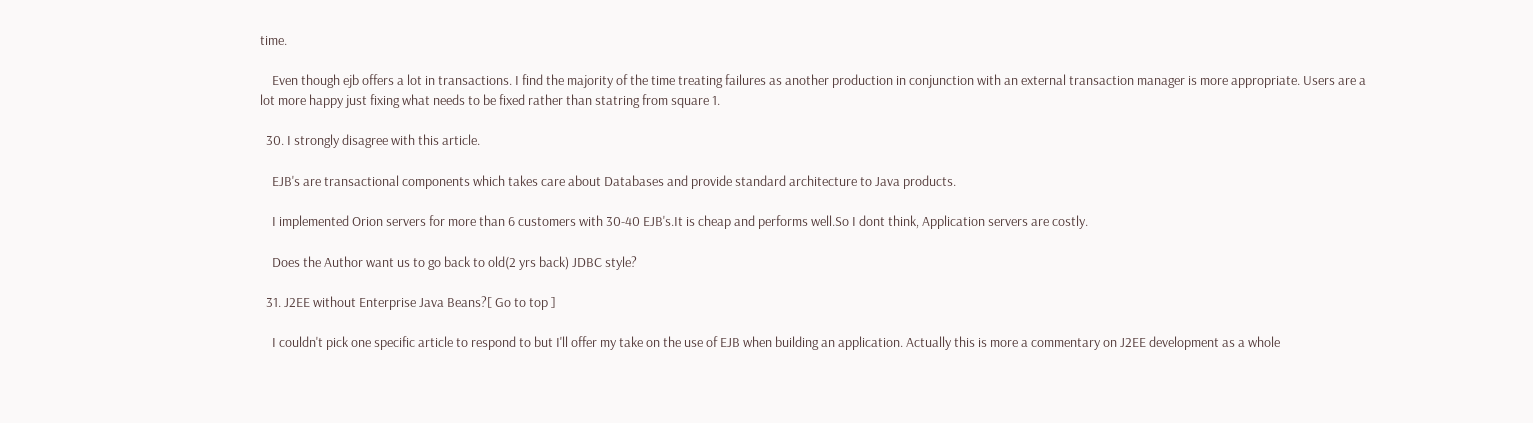time.

    Even though ejb offers a lot in transactions. I find the majority of the time treating failures as another production in conjunction with an external transaction manager is more appropriate. Users are a lot more happy just fixing what needs to be fixed rather than statring from square 1.

  30. I strongly disagree with this article.

    EJB's are transactional components which takes care about Databases and provide standard architecture to Java products.

    I implemented Orion servers for more than 6 customers with 30-40 EJB's.It is cheap and performs well.So I dont think, Application servers are costly.

    Does the Author want us to go back to old(2 yrs back) JDBC style?

  31. J2EE without Enterprise Java Beans?[ Go to top ]

    I couldn't pick one specific article to respond to but I'll offer my take on the use of EJB when building an application. Actually this is more a commentary on J2EE development as a whole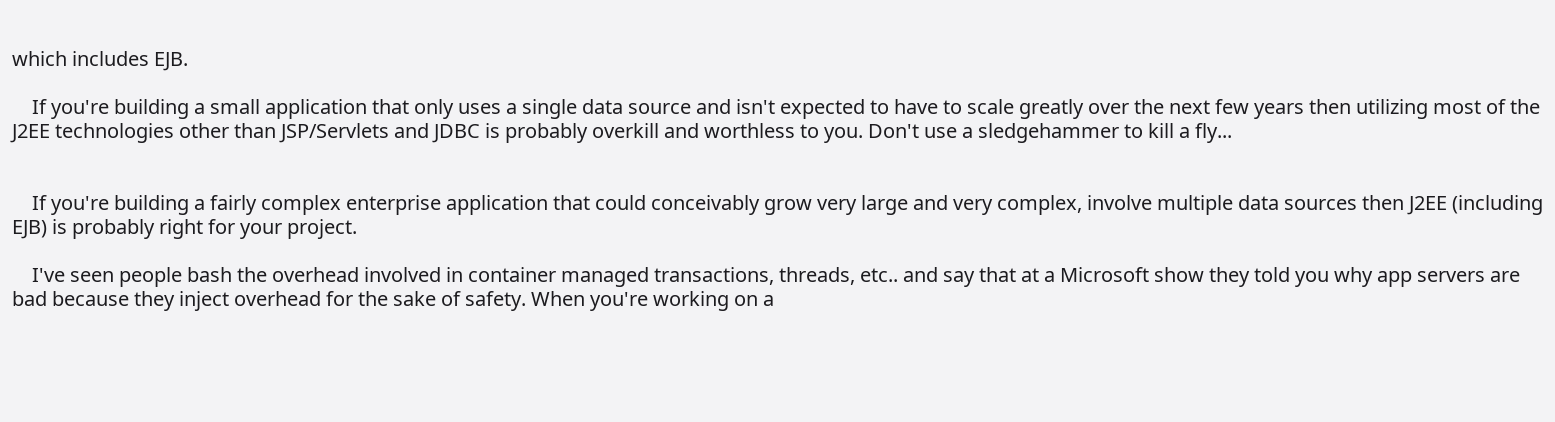which includes EJB.

    If you're building a small application that only uses a single data source and isn't expected to have to scale greatly over the next few years then utilizing most of the J2EE technologies other than JSP/Servlets and JDBC is probably overkill and worthless to you. Don't use a sledgehammer to kill a fly...


    If you're building a fairly complex enterprise application that could conceivably grow very large and very complex, involve multiple data sources then J2EE (including EJB) is probably right for your project.

    I've seen people bash the overhead involved in container managed transactions, threads, etc.. and say that at a Microsoft show they told you why app servers are bad because they inject overhead for the sake of safety. When you're working on a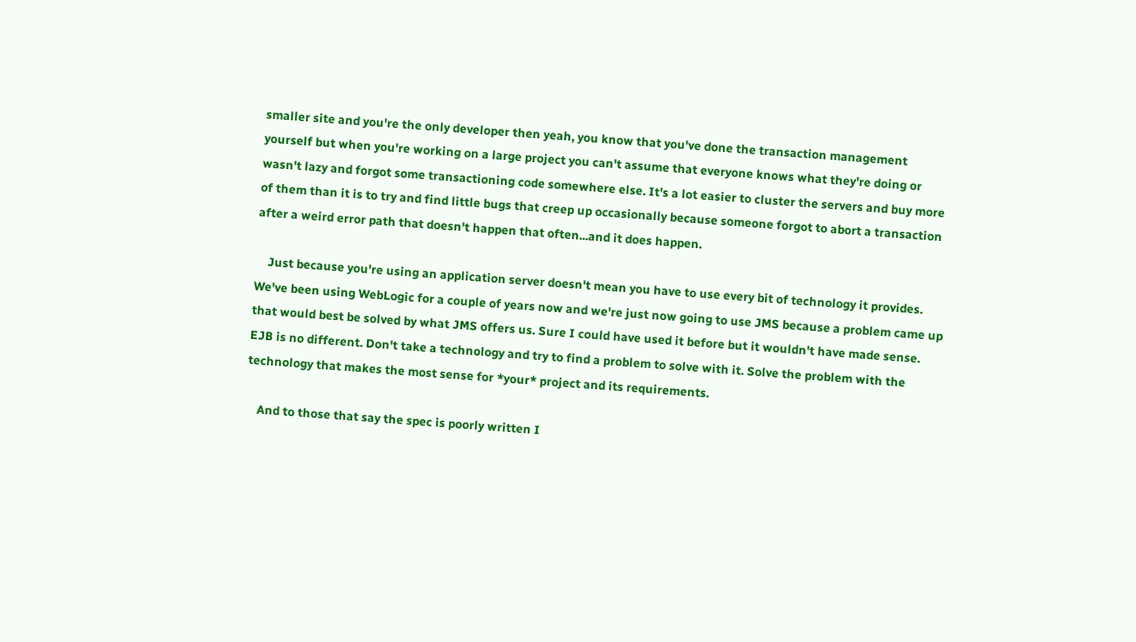smaller site and you're the only developer then yeah, you know that you've done the transaction management yourself but when you're working on a large project you can't assume that everyone knows what they're doing or wasn't lazy and forgot some transactioning code somewhere else. It's a lot easier to cluster the servers and buy more of them than it is to try and find little bugs that creep up occasionally because someone forgot to abort a transaction after a weird error path that doesn't happen that often...and it does happen.

    Just because you're using an application server doesn't mean you have to use every bit of technology it provides. We've been using WebLogic for a couple of years now and we're just now going to use JMS because a problem came up that would best be solved by what JMS offers us. Sure I could have used it before but it wouldn't have made sense. EJB is no different. Don't take a technology and try to find a problem to solve with it. Solve the problem with the technology that makes the most sense for *your* project and its requirements.

    And to those that say the spec is poorly written I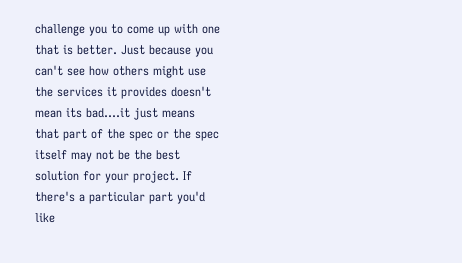challenge you to come up with one that is better. Just because you can't see how others might use the services it provides doesn't mean its bad....it just means that part of the spec or the spec itself may not be the best solution for your project. If there's a particular part you'd like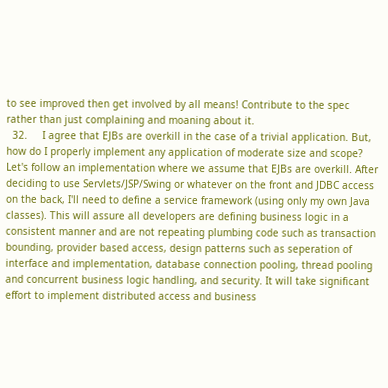to see improved then get involved by all means! Contribute to the spec rather than just complaining and moaning about it.
  32.     I agree that EJBs are overkill in the case of a trivial application. But, how do I properly implement any application of moderate size and scope? Let's follow an implementation where we assume that EJBs are overkill. After deciding to use Servlets/JSP/Swing or whatever on the front and JDBC access on the back, I'll need to define a service framework (using only my own Java classes). This will assure all developers are defining business logic in a consistent manner and are not repeating plumbing code such as transaction bounding, provider based access, design patterns such as seperation of interface and implementation, database connection pooling, thread pooling and concurrent business logic handling, and security. It will take significant effort to implement distributed access and business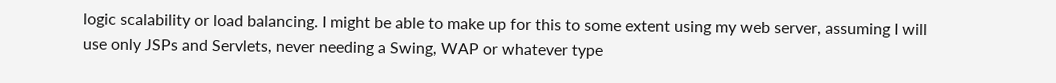logic scalability or load balancing. I might be able to make up for this to some extent using my web server, assuming I will use only JSPs and Servlets, never needing a Swing, WAP or whatever type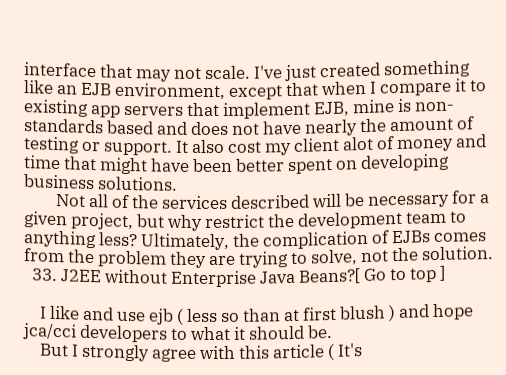interface that may not scale. I've just created something like an EJB environment, except that when I compare it to existing app servers that implement EJB, mine is non-standards based and does not have nearly the amount of testing or support. It also cost my client alot of money and time that might have been better spent on developing business solutions.
        Not all of the services described will be necessary for a given project, but why restrict the development team to anything less? Ultimately, the complication of EJBs comes from the problem they are trying to solve, not the solution.
  33. J2EE without Enterprise Java Beans?[ Go to top ]

    I like and use ejb ( less so than at first blush ) and hope jca/cci developers to what it should be.
    But I strongly agree with this article ( It's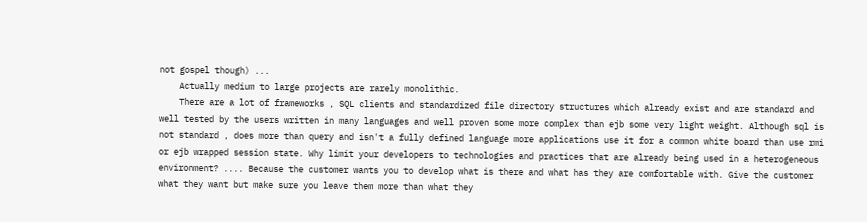not gospel though) ...
    Actually medium to large projects are rarely monolithic.
    There are a lot of frameworks , SQL clients and standardized file directory structures which already exist and are standard and well tested by the users written in many languages and well proven some more complex than ejb some very light weight. Although sql is not standard , does more than query and isn't a fully defined language more applications use it for a common white board than use rmi or ejb wrapped session state. Why limit your developers to technologies and practices that are already being used in a heterogeneous environment? .... Because the customer wants you to develop what is there and what has they are comfortable with. Give the customer what they want but make sure you leave them more than what they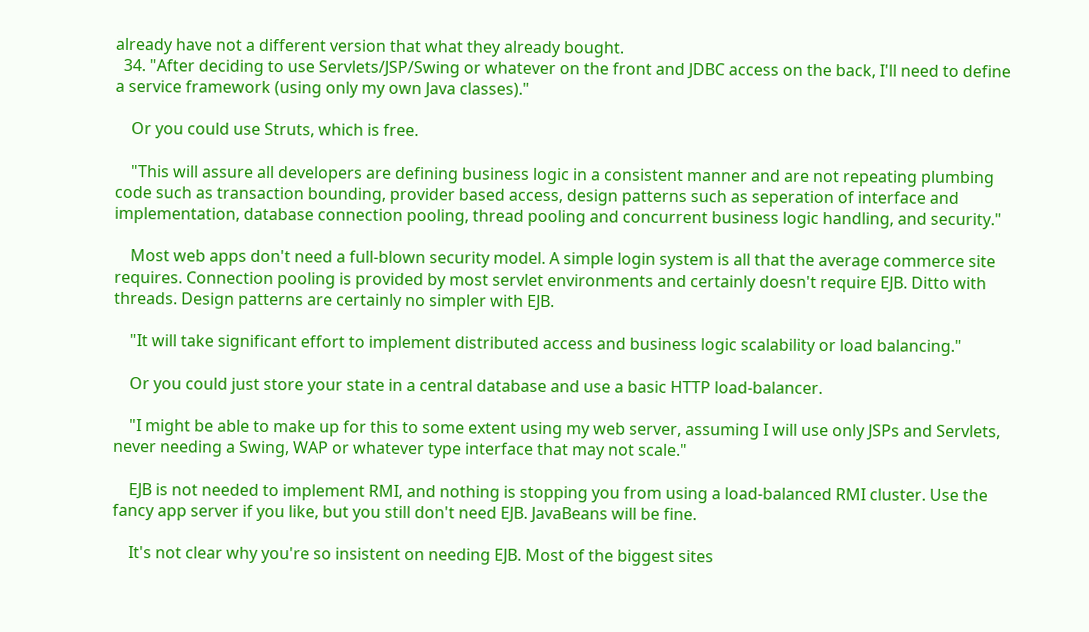already have not a different version that what they already bought.
  34. "After deciding to use Servlets/JSP/Swing or whatever on the front and JDBC access on the back, I'll need to define a service framework (using only my own Java classes)."

    Or you could use Struts, which is free.

    "This will assure all developers are defining business logic in a consistent manner and are not repeating plumbing code such as transaction bounding, provider based access, design patterns such as seperation of interface and implementation, database connection pooling, thread pooling and concurrent business logic handling, and security."

    Most web apps don't need a full-blown security model. A simple login system is all that the average commerce site requires. Connection pooling is provided by most servlet environments and certainly doesn't require EJB. Ditto with threads. Design patterns are certainly no simpler with EJB.

    "It will take significant effort to implement distributed access and business logic scalability or load balancing."

    Or you could just store your state in a central database and use a basic HTTP load-balancer.

    "I might be able to make up for this to some extent using my web server, assuming I will use only JSPs and Servlets, never needing a Swing, WAP or whatever type interface that may not scale."

    EJB is not needed to implement RMI, and nothing is stopping you from using a load-balanced RMI cluster. Use the fancy app server if you like, but you still don't need EJB. JavaBeans will be fine.

    It's not clear why you're so insistent on needing EJB. Most of the biggest sites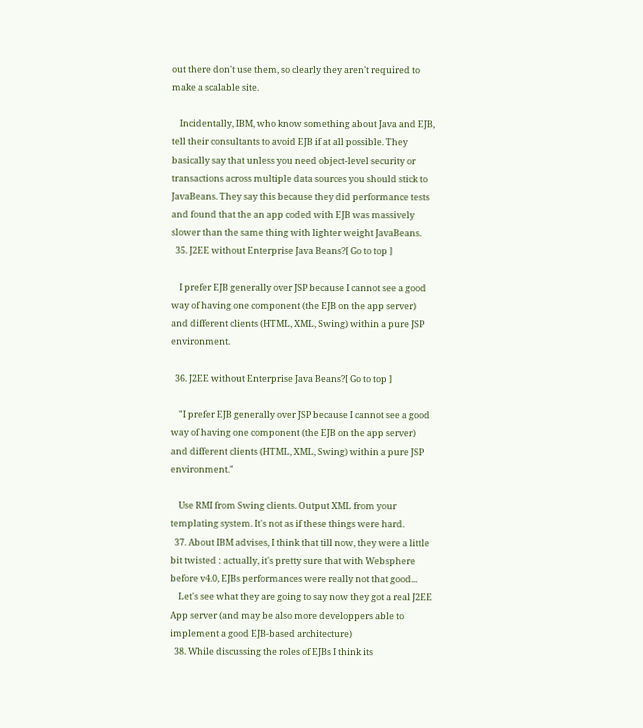out there don't use them, so clearly they aren't required to make a scalable site.

    Incidentally, IBM, who know something about Java and EJB, tell their consultants to avoid EJB if at all possible. They basically say that unless you need object-level security or transactions across multiple data sources you should stick to JavaBeans. They say this because they did performance tests and found that the an app coded with EJB was massively slower than the same thing with lighter weight JavaBeans.
  35. J2EE without Enterprise Java Beans?[ Go to top ]

    I prefer EJB generally over JSP because I cannot see a good way of having one component (the EJB on the app server) and different clients (HTML, XML, Swing) within a pure JSP environment.

  36. J2EE without Enterprise Java Beans?[ Go to top ]

    "I prefer EJB generally over JSP because I cannot see a good way of having one component (the EJB on the app server) and different clients (HTML, XML, Swing) within a pure JSP environment."

    Use RMI from Swing clients. Output XML from your templating system. It's not as if these things were hard.
  37. About IBM advises, I think that till now, they were a little bit twisted : actually, it's pretty sure that with Websphere before v4.0, EJBs performances were really not that good...
    Let's see what they are going to say now they got a real J2EE App server (and may be also more developpers able to implement a good EJB-based architecture)
  38. While discussing the roles of EJBs I think its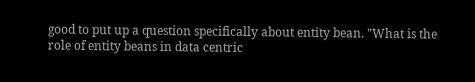good to put up a question specifically about entity bean. "What is the role of entity beans in data centric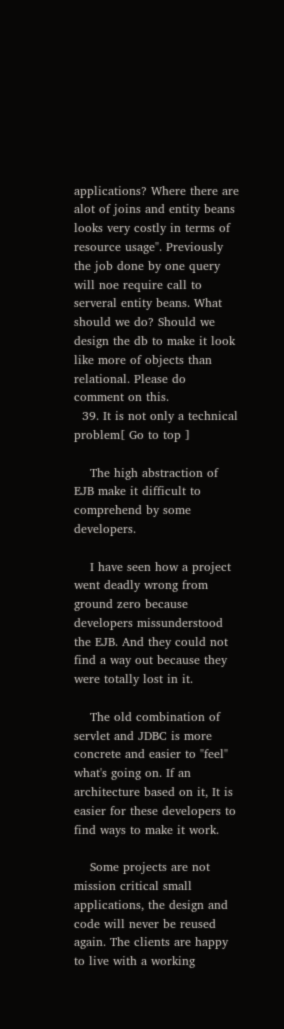applications? Where there are alot of joins and entity beans looks very costly in terms of resource usage". Previously the job done by one query will noe require call to serveral entity beans. What should we do? Should we design the db to make it look like more of objects than relational. Please do comment on this.
  39. It is not only a technical problem[ Go to top ]

    The high abstraction of EJB make it difficult to comprehend by some developers.

    I have seen how a project went deadly wrong from ground zero because developers missunderstood the EJB. And they could not find a way out because they were totally lost in it.

    The old combination of servlet and JDBC is more concrete and easier to "feel" what's going on. If an architecture based on it, It is easier for these developers to find ways to make it work.

    Some projects are not mission critical small applications, the design and code will never be reused again. The clients are happy to live with a working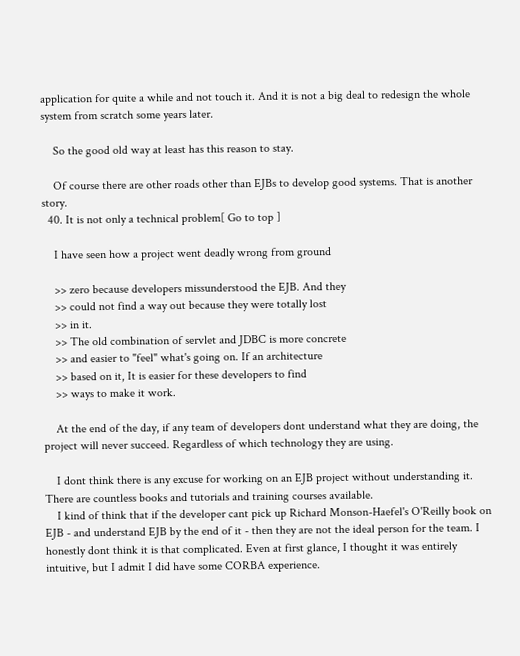application for quite a while and not touch it. And it is not a big deal to redesign the whole system from scratch some years later.

    So the good old way at least has this reason to stay.

    Of course there are other roads other than EJBs to develop good systems. That is another story.
  40. It is not only a technical problem[ Go to top ]

    I have seen how a project went deadly wrong from ground

    >> zero because developers missunderstood the EJB. And they
    >> could not find a way out because they were totally lost
    >> in it.
    >> The old combination of servlet and JDBC is more concrete
    >> and easier to "feel" what's going on. If an architecture
    >> based on it, It is easier for these developers to find
    >> ways to make it work.

    At the end of the day, if any team of developers dont understand what they are doing, the project will never succeed. Regardless of which technology they are using.

    I dont think there is any excuse for working on an EJB project without understanding it. There are countless books and tutorials and training courses available.
    I kind of think that if the developer cant pick up Richard Monson-Haefel's O'Reilly book on EJB - and understand EJB by the end of it - then they are not the ideal person for the team. I honestly dont think it is that complicated. Even at first glance, I thought it was entirely intuitive, but I admit I did have some CORBA experience.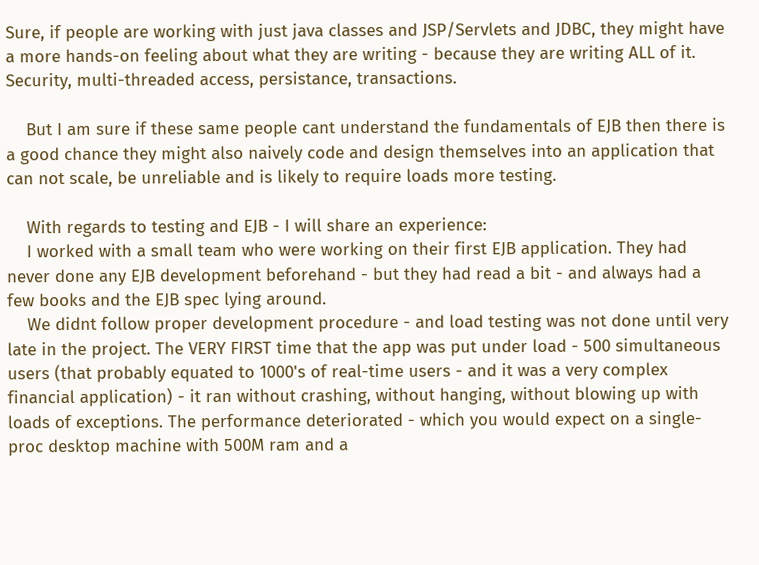Sure, if people are working with just java classes and JSP/Servlets and JDBC, they might have a more hands-on feeling about what they are writing - because they are writing ALL of it. Security, multi-threaded access, persistance, transactions.

    But I am sure if these same people cant understand the fundamentals of EJB then there is a good chance they might also naively code and design themselves into an application that can not scale, be unreliable and is likely to require loads more testing.

    With regards to testing and EJB - I will share an experience:
    I worked with a small team who were working on their first EJB application. They had never done any EJB development beforehand - but they had read a bit - and always had a few books and the EJB spec lying around.
    We didnt follow proper development procedure - and load testing was not done until very late in the project. The VERY FIRST time that the app was put under load - 500 simultaneous users (that probably equated to 1000's of real-time users - and it was a very complex financial application) - it ran without crashing, without hanging, without blowing up with loads of exceptions. The performance deteriorated - which you would expect on a single-proc desktop machine with 500M ram and a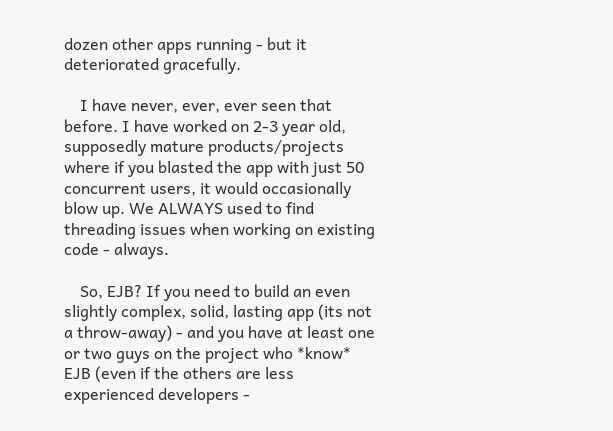dozen other apps running - but it deteriorated gracefully.

    I have never, ever, ever seen that before. I have worked on 2-3 year old, supposedly mature products/projects where if you blasted the app with just 50 concurrent users, it would occasionally blow up. We ALWAYS used to find threading issues when working on existing code - always.

    So, EJB? If you need to build an even slightly complex, solid, lasting app (its not a throw-away) - and you have at least one or two guys on the project who *know* EJB (even if the others are less experienced developers -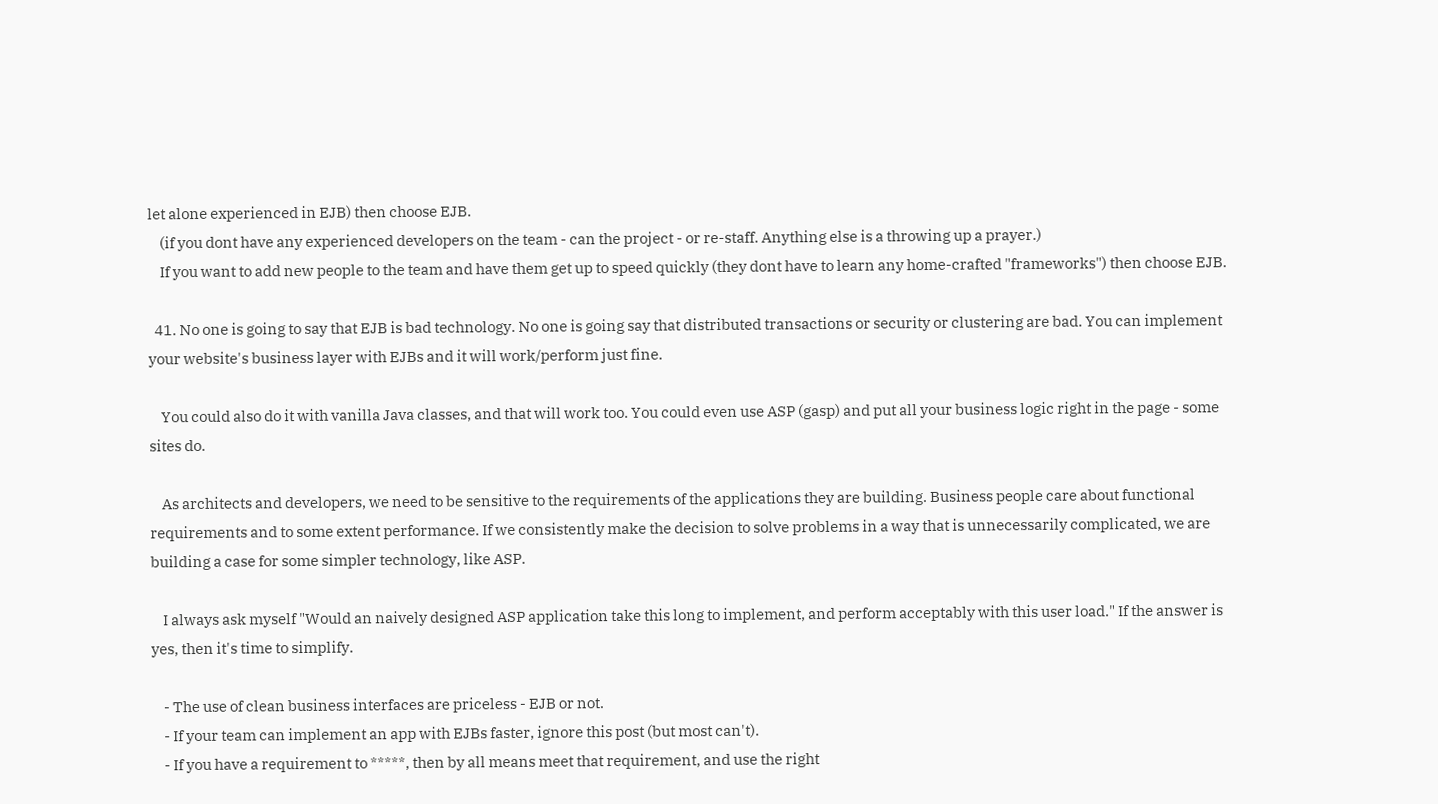let alone experienced in EJB) then choose EJB.
    (if you dont have any experienced developers on the team - can the project - or re-staff. Anything else is a throwing up a prayer.)
    If you want to add new people to the team and have them get up to speed quickly (they dont have to learn any home-crafted "frameworks") then choose EJB.

  41. No one is going to say that EJB is bad technology. No one is going say that distributed transactions or security or clustering are bad. You can implement your website's business layer with EJBs and it will work/perform just fine.

    You could also do it with vanilla Java classes, and that will work too. You could even use ASP (gasp) and put all your business logic right in the page - some sites do.

    As architects and developers, we need to be sensitive to the requirements of the applications they are building. Business people care about functional requirements and to some extent performance. If we consistently make the decision to solve problems in a way that is unnecessarily complicated, we are building a case for some simpler technology, like ASP.

    I always ask myself "Would an naively designed ASP application take this long to implement, and perform acceptably with this user load." If the answer is yes, then it's time to simplify.

    - The use of clean business interfaces are priceless - EJB or not.
    - If your team can implement an app with EJBs faster, ignore this post (but most can't).
    - If you have a requirement to *****, then by all means meet that requirement, and use the right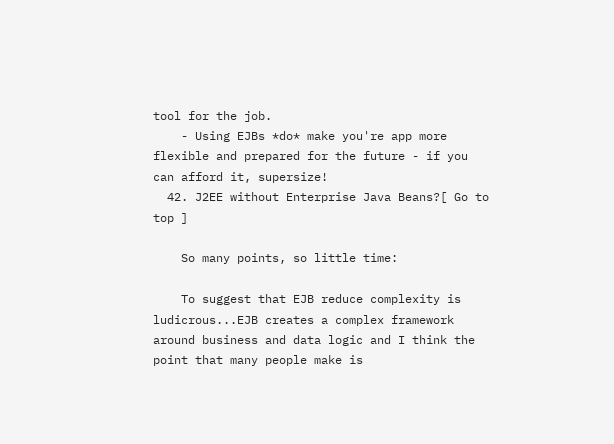tool for the job.
    - Using EJBs *do* make you're app more flexible and prepared for the future - if you can afford it, supersize!
  42. J2EE without Enterprise Java Beans?[ Go to top ]

    So many points, so little time:

    To suggest that EJB reduce complexity is ludicrous...EJB creates a complex framework around business and data logic and I think the point that many people make is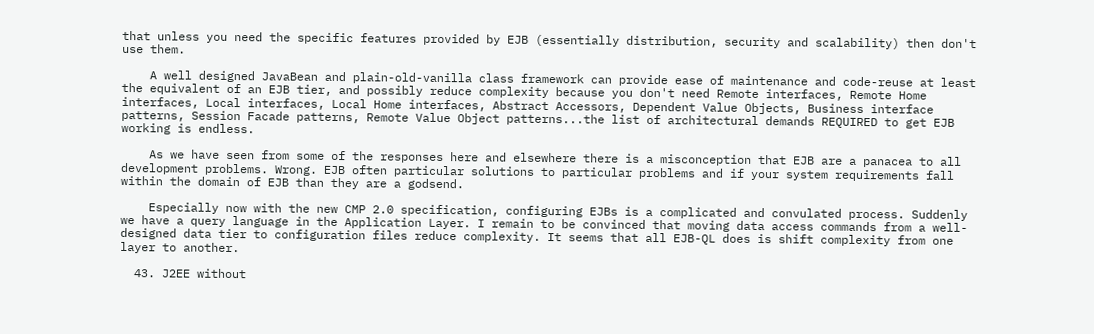that unless you need the specific features provided by EJB (essentially distribution, security and scalability) then don't use them.

    A well designed JavaBean and plain-old-vanilla class framework can provide ease of maintenance and code-reuse at least the equivalent of an EJB tier, and possibly reduce complexity because you don't need Remote interfaces, Remote Home interfaces, Local interfaces, Local Home interfaces, Abstract Accessors, Dependent Value Objects, Business interface patterns, Session Facade patterns, Remote Value Object patterns...the list of architectural demands REQUIRED to get EJB working is endless.

    As we have seen from some of the responses here and elsewhere there is a misconception that EJB are a panacea to all development problems. Wrong. EJB often particular solutions to particular problems and if your system requirements fall within the domain of EJB than they are a godsend.

    Especially now with the new CMP 2.0 specification, configuring EJBs is a complicated and convulated process. Suddenly we have a query language in the Application Layer. I remain to be convinced that moving data access commands from a well-designed data tier to configuration files reduce complexity. It seems that all EJB-QL does is shift complexity from one layer to another.

  43. J2EE without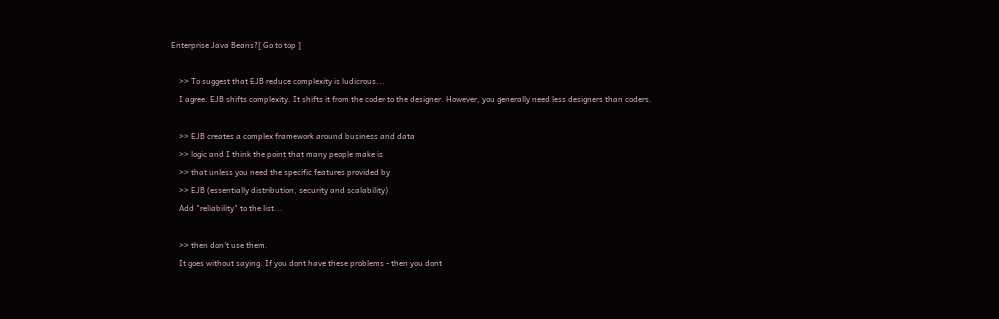Enterprise Java Beans?[ Go to top ]

    >> To suggest that EJB reduce complexity is ludicrous...
    I agree. EJB shifts complexity. It shifts it from the coder to the designer. However, you generally need less designers than coders.

    >> EJB creates a complex framework around business and data
    >> logic and I think the point that many people make is
    >> that unless you need the specific features provided by
    >> EJB (essentially distribution, security and scalability)
    Add "reliability" to the list...

    >> then don't use them.
    It goes without saying. If you dont have these problems - then you dont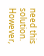need this solution. However,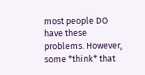most people DO have these problems. However, some *think* that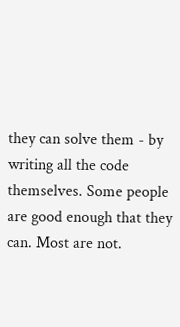they can solve them - by writing all the code themselves. Some people are good enough that they can. Most are not.